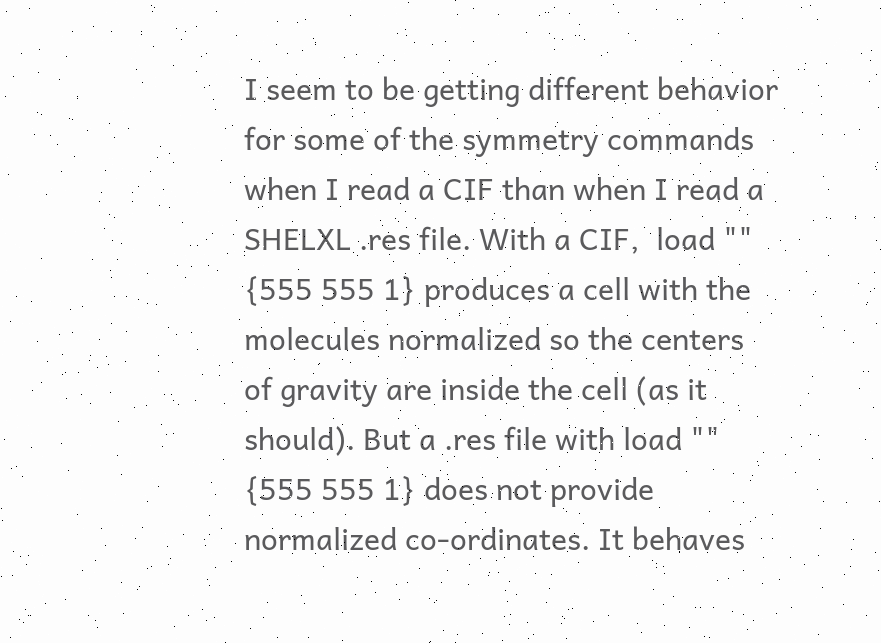I seem to be getting different behavior for some of the symmetry commands when I read a CIF than when I read a SHELXL .res file. With a CIF,  load "" {555 555 1} produces a cell with the molecules normalized so the centers of gravity are inside the cell (as it should). But a .res file with load "" {555 555 1} does not provide normalized co-ordinates. It behaves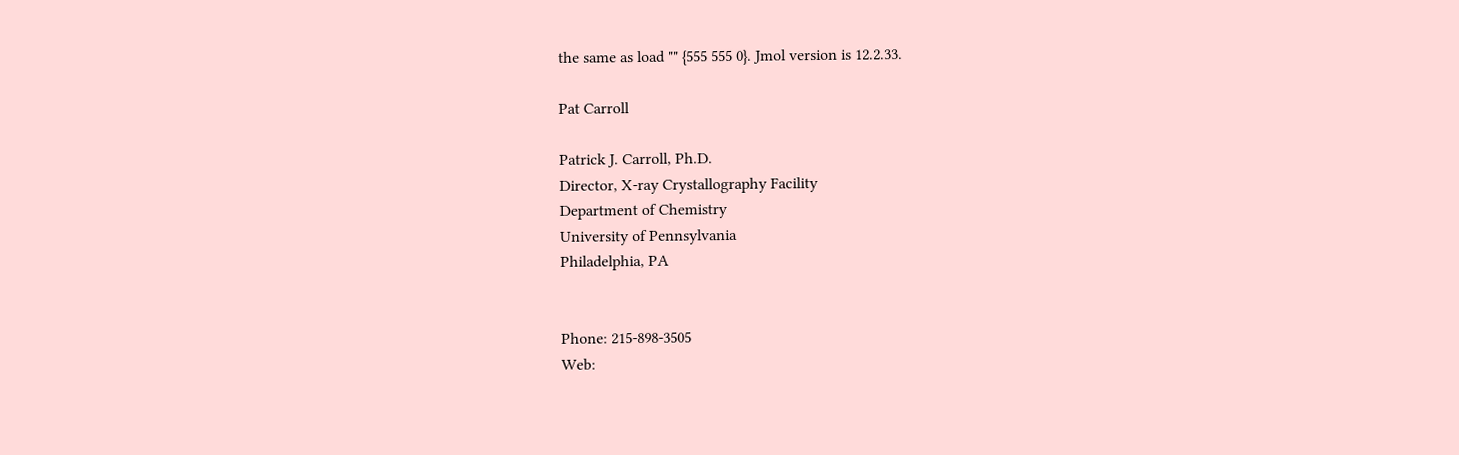the same as load "" {555 555 0}. Jmol version is 12.2.33.

Pat Carroll

Patrick J. Carroll, Ph.D.
Director, X-ray Crystallography Facility
Department of Chemistry
University of Pennsylvania
Philadelphia, PA


Phone: 215-898-3505
Web: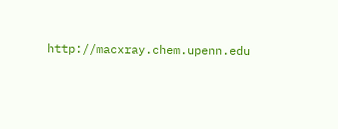http://macxray.chem.upenn.edu